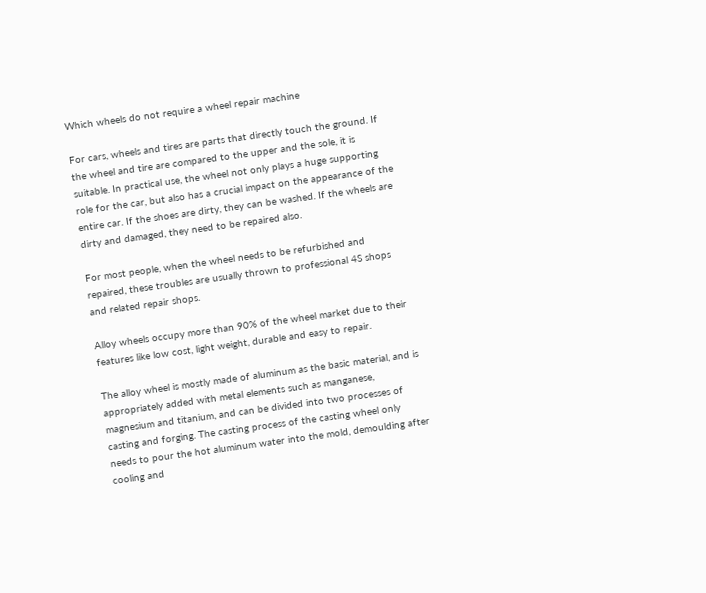Which wheels do not require a wheel repair machine

For cars, wheels and tires are parts that directly touch the ground. If the wheel and tire are compared to the upper and the sole, it is suitable. In practical use, the wheel not only plays a huge supporting role for the car, but also has a crucial impact on the appearance of the entire car. If the shoes are dirty, they can be washed. If the wheels are dirty and damaged, they need to be repaired also.

For most people, when the wheel needs to be refurbished and repaired, these troubles are usually thrown to professional 4S shops and related repair shops.

Alloy wheels occupy more than 90% of the wheel market due to their features like low cost, light weight, durable and easy to repair.

The alloy wheel is mostly made of aluminum as the basic material, and is appropriately added with metal elements such as manganese, magnesium and titanium, and can be divided into two processes of casting and forging. The casting process of the casting wheel only needs to pour the hot aluminum water into the mold, demoulding after cooling and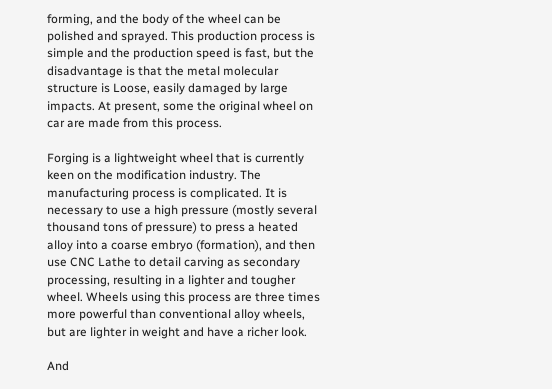forming, and the body of the wheel can be polished and sprayed. This production process is simple and the production speed is fast, but the disadvantage is that the metal molecular structure is Loose, easily damaged by large impacts. At present, some the original wheel on car are made from this process.

Forging is a lightweight wheel that is currently keen on the modification industry. The manufacturing process is complicated. It is necessary to use a high pressure (mostly several thousand tons of pressure) to press a heated alloy into a coarse embryo (formation), and then use CNC Lathe to detail carving as secondary processing, resulting in a lighter and tougher wheel. Wheels using this process are three times more powerful than conventional alloy wheels, but are lighter in weight and have a richer look.

And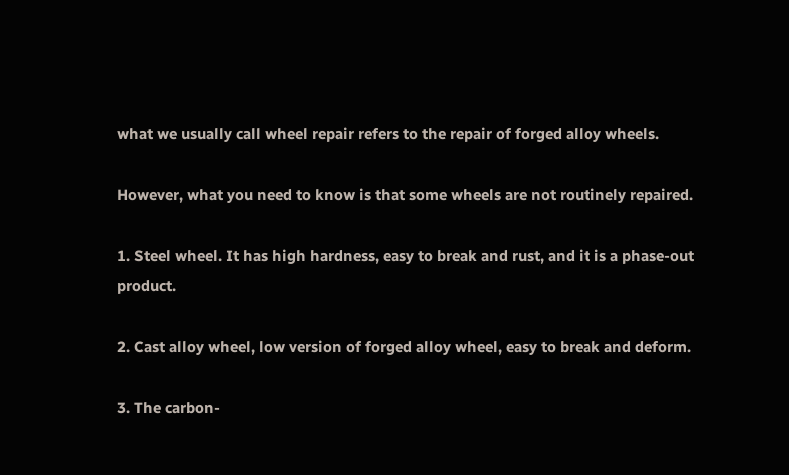what we usually call wheel repair refers to the repair of forged alloy wheels.

However, what you need to know is that some wheels are not routinely repaired.

1. Steel wheel. It has high hardness, easy to break and rust, and it is a phase-out product.

2. Cast alloy wheel, low version of forged alloy wheel, easy to break and deform.

3. The carbon-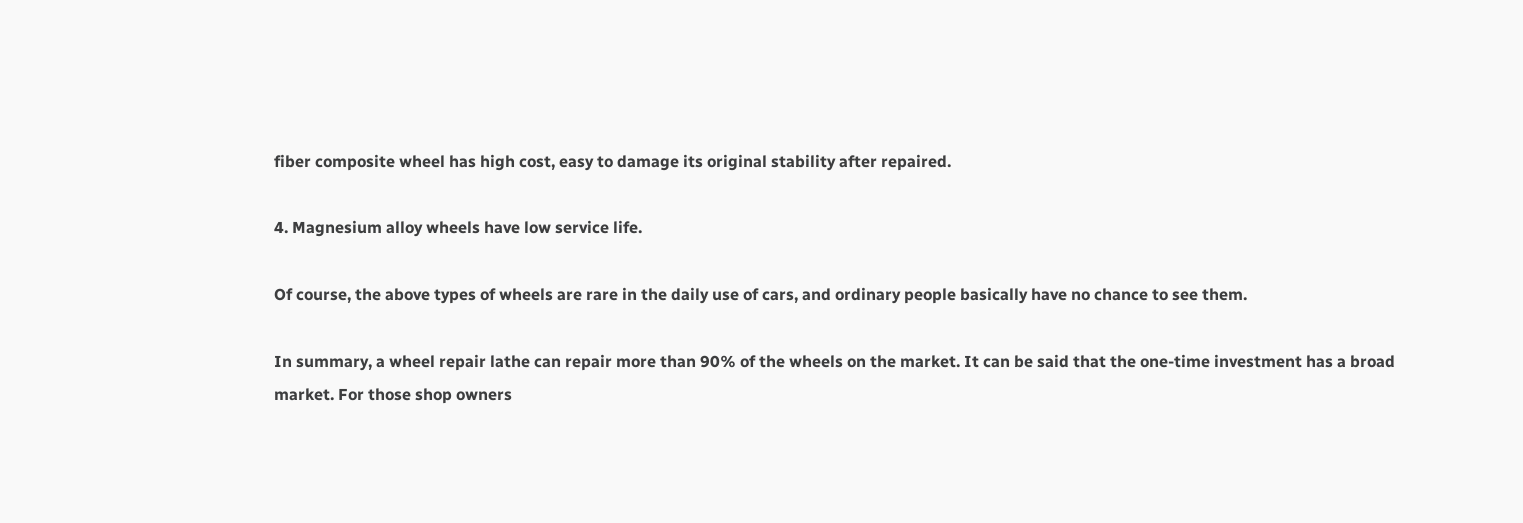fiber composite wheel has high cost, easy to damage its original stability after repaired.

4. Magnesium alloy wheels have low service life.

Of course, the above types of wheels are rare in the daily use of cars, and ordinary people basically have no chance to see them.

In summary, a wheel repair lathe can repair more than 90% of the wheels on the market. It can be said that the one-time investment has a broad market. For those shop owners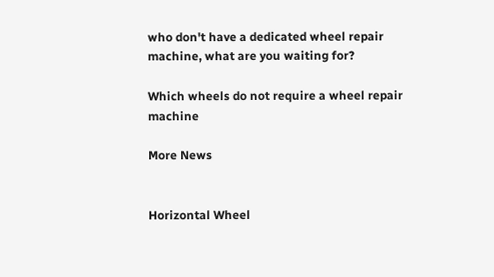who don't have a dedicated wheel repair machine, what are you waiting for?

Which wheels do not require a wheel repair machine

More News


Horizontal Wheel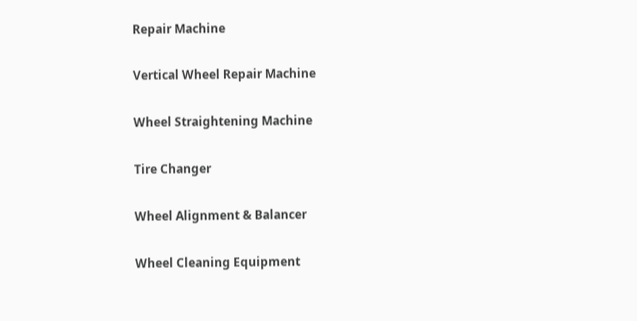Repair Machine

Vertical Wheel Repair Machine

Wheel Straightening Machine

Tire Changer

Wheel Alignment & Balancer

Wheel Cleaning Equipment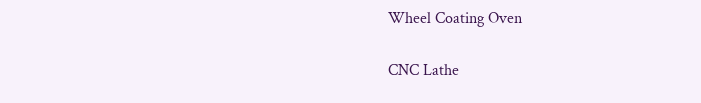Wheel Coating Oven

CNC Lathe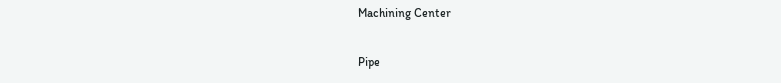Machining Center

Pipe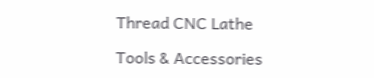Thread CNC Lathe

Tools & Accessories